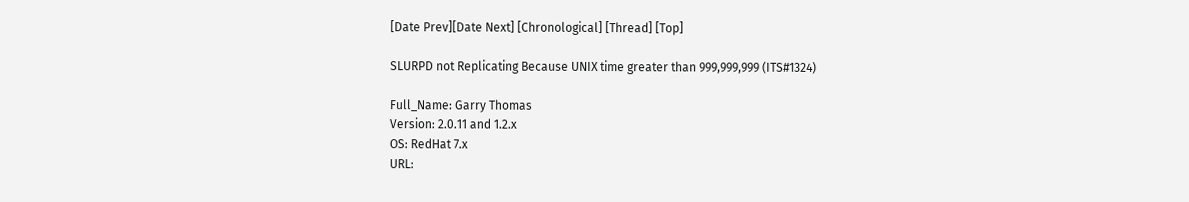[Date Prev][Date Next] [Chronological] [Thread] [Top]

SLURPD not Replicating Because UNIX time greater than 999,999,999 (ITS#1324)

Full_Name: Garry Thomas
Version: 2.0.11 and 1.2.x
OS: RedHat 7.x
URL: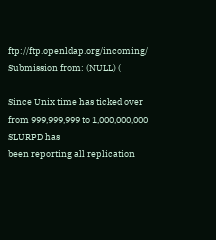ftp://ftp.openldap.org/incoming/
Submission from: (NULL) (

Since Unix time has ticked over from 999,999,999 to 1,000,000,000 SLURPD has
been reporting all replication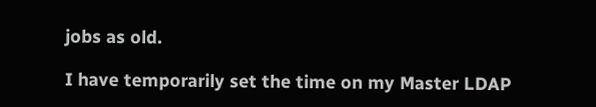jobs as old.

I have temporarily set the time on my Master LDAP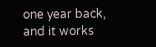one year back, and it works